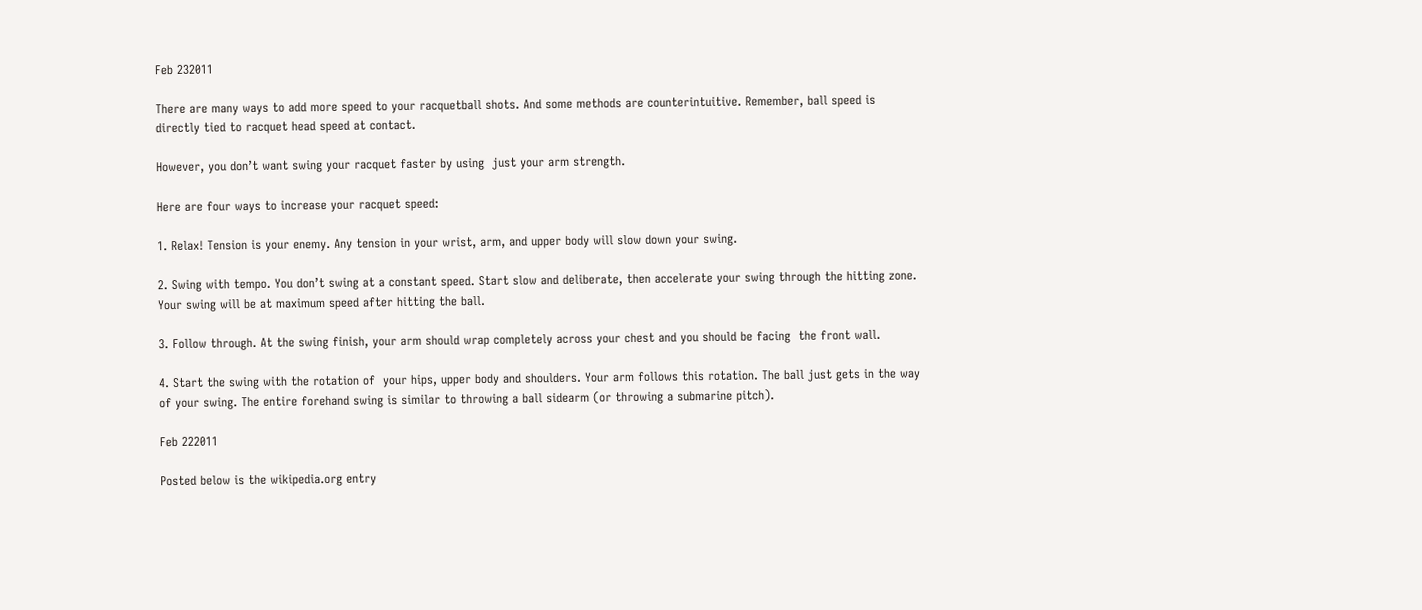Feb 232011

There are many ways to add more speed to your racquetball shots. And some methods are counterintuitive. Remember, ball speed is directly tied to racquet head speed at contact.

However, you don’t want swing your racquet faster by using  just your arm strength.

Here are four ways to increase your racquet speed:

1. Relax! Tension is your enemy. Any tension in your wrist, arm, and upper body will slow down your swing.

2. Swing with tempo. You don’t swing at a constant speed. Start slow and deliberate, then accelerate your swing through the hitting zone. Your swing will be at maximum speed after hitting the ball.

3. Follow through. At the swing finish, your arm should wrap completely across your chest and you should be facing  the front wall.

4. Start the swing with the rotation of  your hips, upper body and shoulders. Your arm follows this rotation. The ball just gets in the way of your swing. The entire forehand swing is similar to throwing a ball sidearm (or throwing a submarine pitch).

Feb 222011

Posted below is the wikipedia.org entry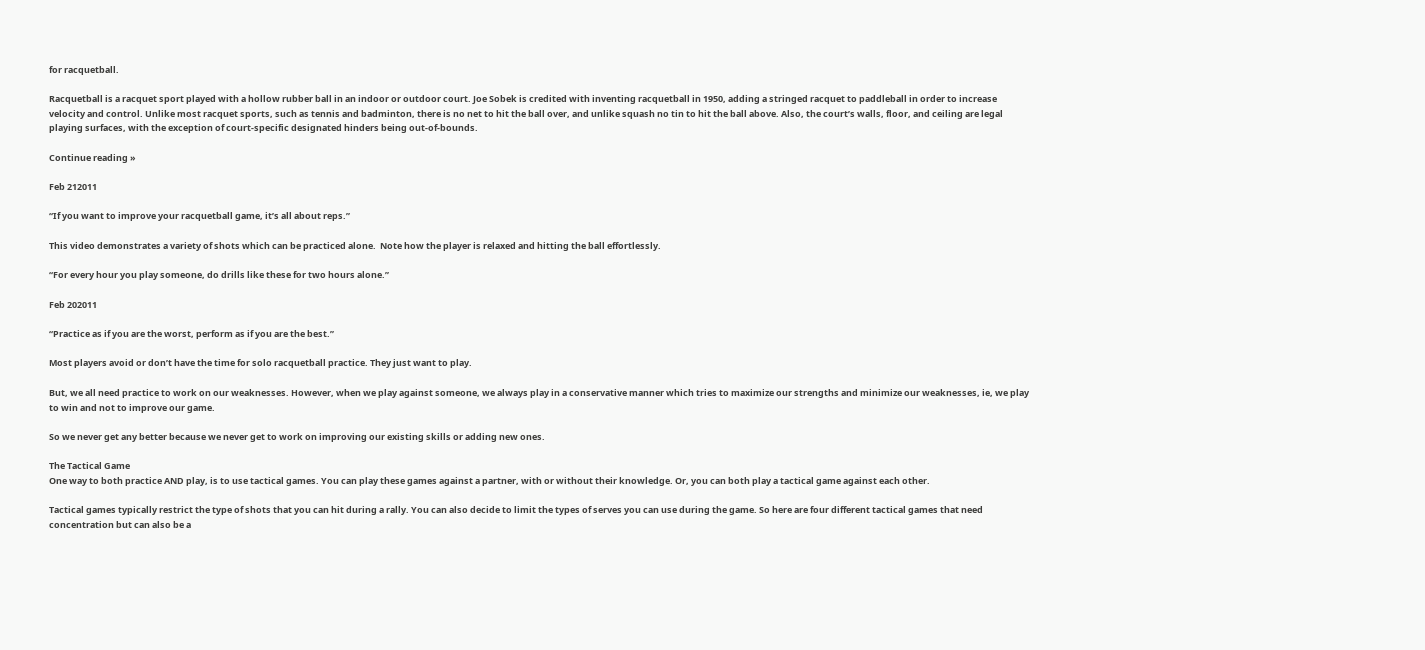for racquetball.

Racquetball is a racquet sport played with a hollow rubber ball in an indoor or outdoor court. Joe Sobek is credited with inventing racquetball in 1950, adding a stringed racquet to paddleball in order to increase velocity and control. Unlike most racquet sports, such as tennis and badminton, there is no net to hit the ball over, and unlike squash no tin to hit the ball above. Also, the court’s walls, floor, and ceiling are legal playing surfaces, with the exception of court-specific designated hinders being out-of-bounds.

Continue reading »

Feb 212011

“If you want to improve your racquetball game, it’s all about reps.”

This video demonstrates a variety of shots which can be practiced alone.  Note how the player is relaxed and hitting the ball effortlessly.

“For every hour you play someone, do drills like these for two hours alone.”

Feb 202011

“Practice as if you are the worst, perform as if you are the best.”

Most players avoid or don’t have the time for solo racquetball practice. They just want to play.

But, we all need practice to work on our weaknesses. However, when we play against someone, we always play in a conservative manner which tries to maximize our strengths and minimize our weaknesses, ie, we play to win and not to improve our game.

So we never get any better because we never get to work on improving our existing skills or adding new ones.

The Tactical Game
One way to both practice AND play, is to use tactical games. You can play these games against a partner, with or without their knowledge. Or, you can both play a tactical game against each other.

Tactical games typically restrict the type of shots that you can hit during a rally. You can also decide to limit the types of serves you can use during the game. So here are four different tactical games that need concentration but can also be a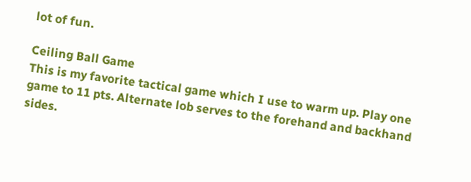lot of fun.

Ceiling Ball Game
This is my favorite tactical game which I use to warm up. Play one game to 11 pts. Alternate lob serves to the forehand and backhand sides.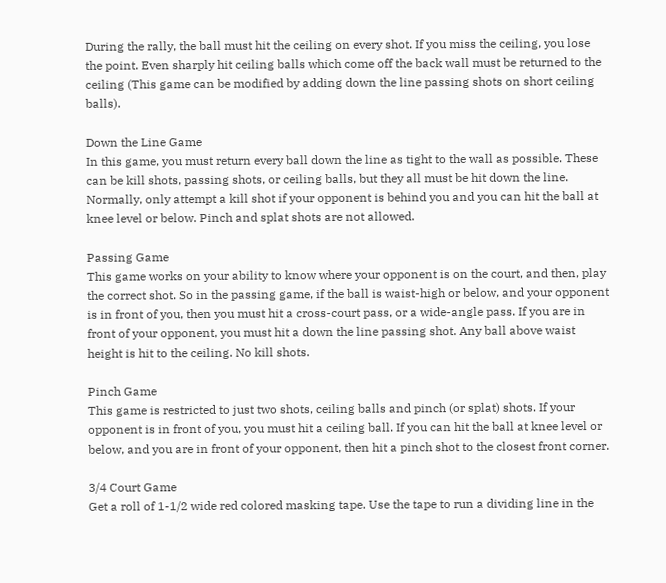During the rally, the ball must hit the ceiling on every shot. If you miss the ceiling, you lose the point. Even sharply hit ceiling balls which come off the back wall must be returned to the ceiling (This game can be modified by adding down the line passing shots on short ceiling balls).

Down the Line Game
In this game, you must return every ball down the line as tight to the wall as possible. These can be kill shots, passing shots, or ceiling balls, but they all must be hit down the line. Normally, only attempt a kill shot if your opponent is behind you and you can hit the ball at knee level or below. Pinch and splat shots are not allowed.

Passing Game
This game works on your ability to know where your opponent is on the court, and then, play the correct shot. So in the passing game, if the ball is waist-high or below, and your opponent is in front of you, then you must hit a cross-court pass, or a wide-angle pass. If you are in front of your opponent, you must hit a down the line passing shot. Any ball above waist height is hit to the ceiling. No kill shots.

Pinch Game
This game is restricted to just two shots, ceiling balls and pinch (or splat) shots. If your opponent is in front of you, you must hit a ceiling ball. If you can hit the ball at knee level or below, and you are in front of your opponent, then hit a pinch shot to the closest front corner.

3/4 Court Game
Get a roll of 1-1/2 wide red colored masking tape. Use the tape to run a dividing line in the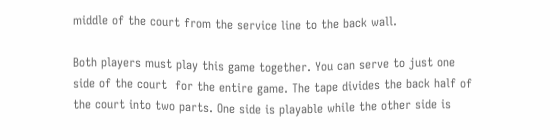middle of the court from the service line to the back wall.

Both players must play this game together. You can serve to just one side of the court  for the entire game. The tape divides the back half of the court into two parts. One side is playable while the other side is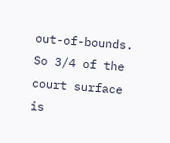out-of-bounds. So 3/4 of the court surface is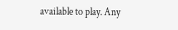available to play. Any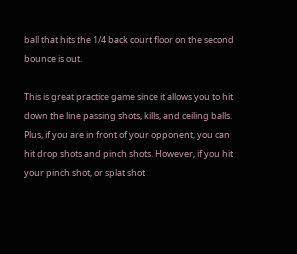ball that hits the 1/4 back court floor on the second bounce is out.

This is great practice game since it allows you to hit down the line passing shots, kills, and ceiling balls. Plus, if you are in front of your opponent, you can hit drop shots and pinch shots. However, if you hit your pinch shot, or splat shot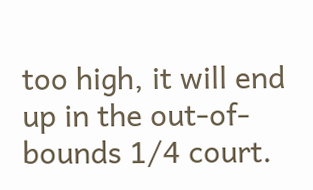too high, it will end up in the out-of-bounds 1/4 court.